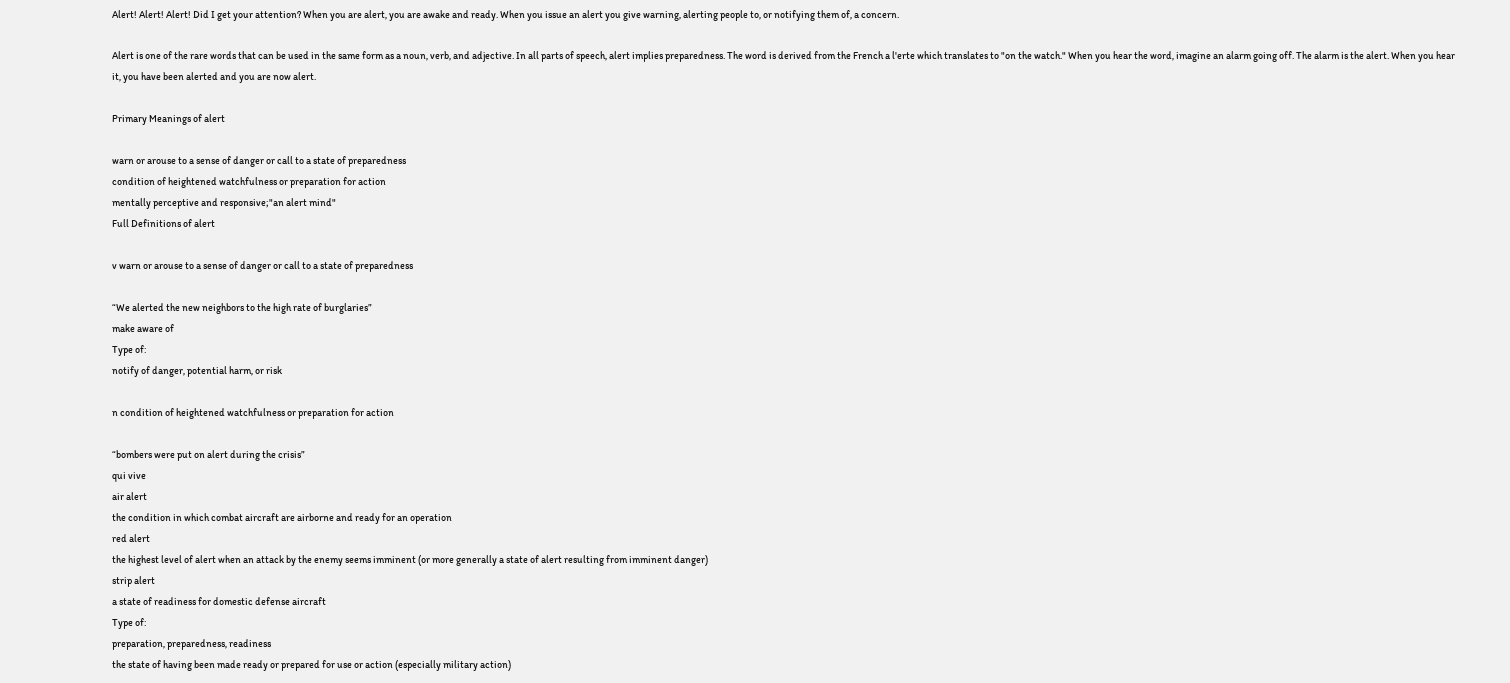Alert! Alert! Alert! Did I get your attention? When you are alert, you are awake and ready. When you issue an alert you give warning, alerting people to, or notifying them of, a concern.

Alert is one of the rare words that can be used in the same form as a noun, verb, and adjective. In all parts of speech, alert implies preparedness. The word is derived from the French a l'erte which translates to "on the watch." When you hear the word, imagine an alarm going off. The alarm is the alert. When you hear it, you have been alerted and you are now alert.

Primary Meanings of alert

warn or arouse to a sense of danger or call to a state of preparedness
condition of heightened watchfulness or preparation for action
mentally perceptive and responsive;"an alert mind"
Full Definitions of alert

v warn or arouse to a sense of danger or call to a state of preparedness

“We alerted the new neighbors to the high rate of burglaries”
make aware of
Type of:
notify of danger, potential harm, or risk

n condition of heightened watchfulness or preparation for action

“bombers were put on alert during the crisis”
qui vive
air alert
the condition in which combat aircraft are airborne and ready for an operation
red alert
the highest level of alert when an attack by the enemy seems imminent (or more generally a state of alert resulting from imminent danger)
strip alert
a state of readiness for domestic defense aircraft
Type of:
preparation, preparedness, readiness
the state of having been made ready or prepared for use or action (especially military action)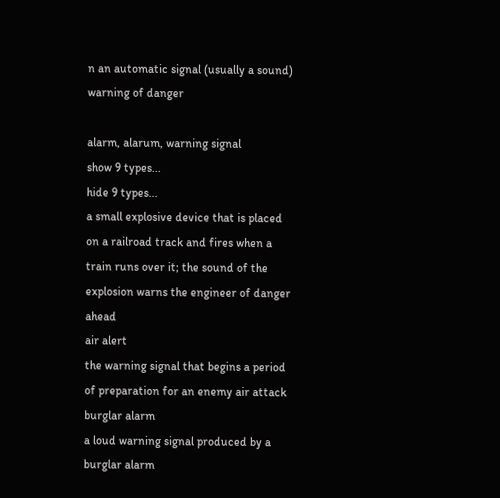n an automatic signal (usually a sound) warning of danger

alarm, alarum, warning signal
show 9 types...
hide 9 types...
a small explosive device that is placed on a railroad track and fires when a train runs over it; the sound of the explosion warns the engineer of danger ahead
air alert
the warning signal that begins a period of preparation for an enemy air attack
burglar alarm
a loud warning signal produced by a burglar alarm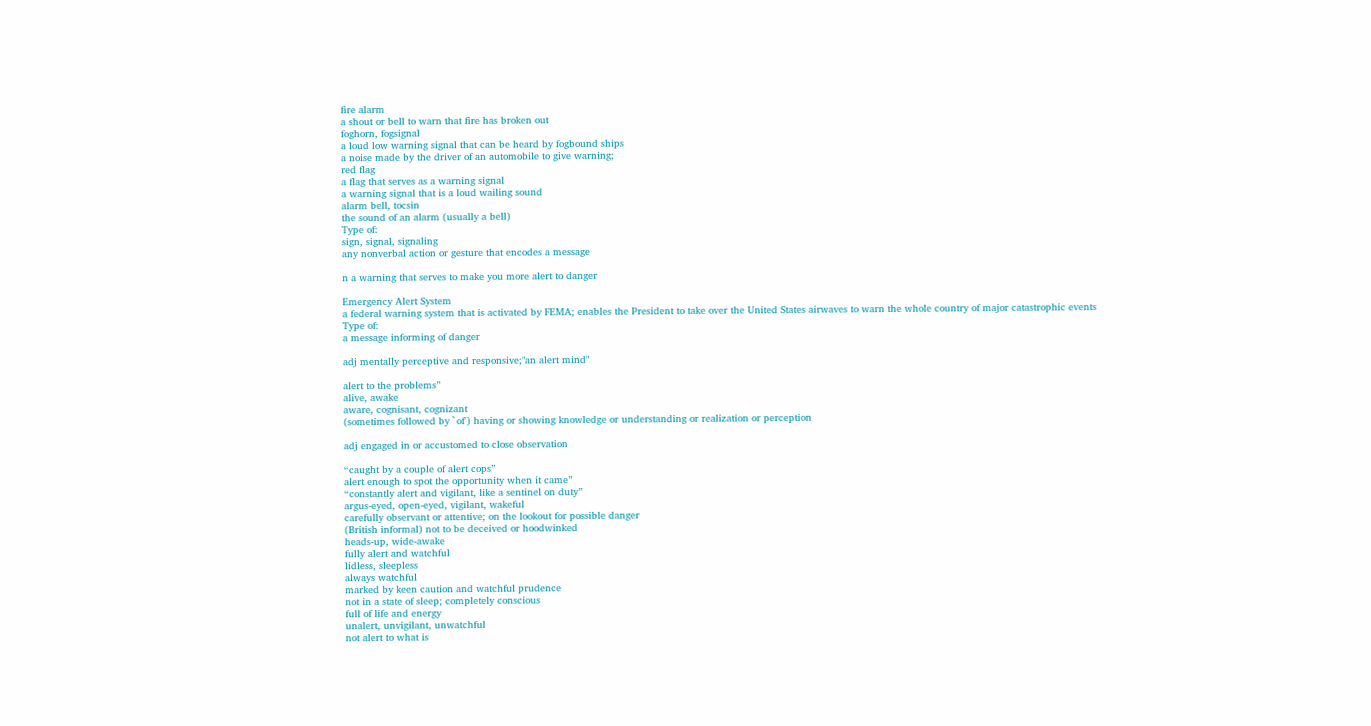fire alarm
a shout or bell to warn that fire has broken out
foghorn, fogsignal
a loud low warning signal that can be heard by fogbound ships
a noise made by the driver of an automobile to give warning;
red flag
a flag that serves as a warning signal
a warning signal that is a loud wailing sound
alarm bell, tocsin
the sound of an alarm (usually a bell)
Type of:
sign, signal, signaling
any nonverbal action or gesture that encodes a message

n a warning that serves to make you more alert to danger

Emergency Alert System
a federal warning system that is activated by FEMA; enables the President to take over the United States airwaves to warn the whole country of major catastrophic events
Type of:
a message informing of danger

adj mentally perceptive and responsive;"an alert mind"

alert to the problems”
alive, awake
aware, cognisant, cognizant
(sometimes followed by `of') having or showing knowledge or understanding or realization or perception

adj engaged in or accustomed to close observation

“caught by a couple of alert cops”
alert enough to spot the opportunity when it came”
“constantly alert and vigilant, like a sentinel on duty”
argus-eyed, open-eyed, vigilant, wakeful
carefully observant or attentive; on the lookout for possible danger
(British informal) not to be deceived or hoodwinked
heads-up, wide-awake
fully alert and watchful
lidless, sleepless
always watchful
marked by keen caution and watchful prudence
not in a state of sleep; completely conscious
full of life and energy
unalert, unvigilant, unwatchful
not alert to what is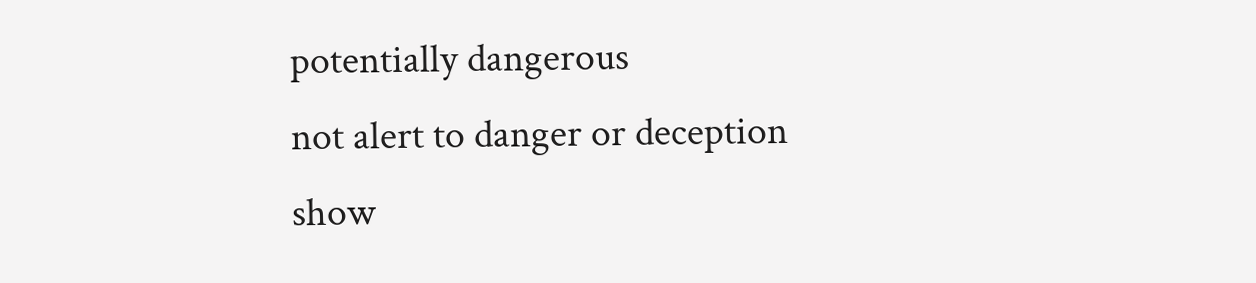potentially dangerous
not alert to danger or deception
show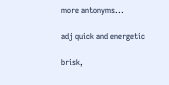more antonyms...

adj quick and energetic

brisk,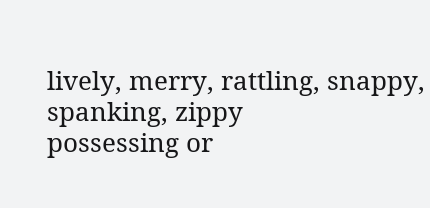lively, merry, rattling, snappy, spanking, zippy
possessing or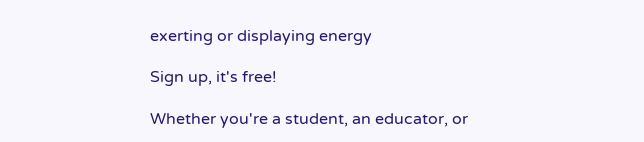exerting or displaying energy

Sign up, it's free!

Whether you're a student, an educator, or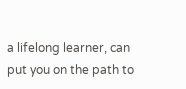a lifelong learner, can put you on the path to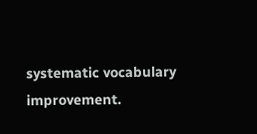systematic vocabulary improvement.